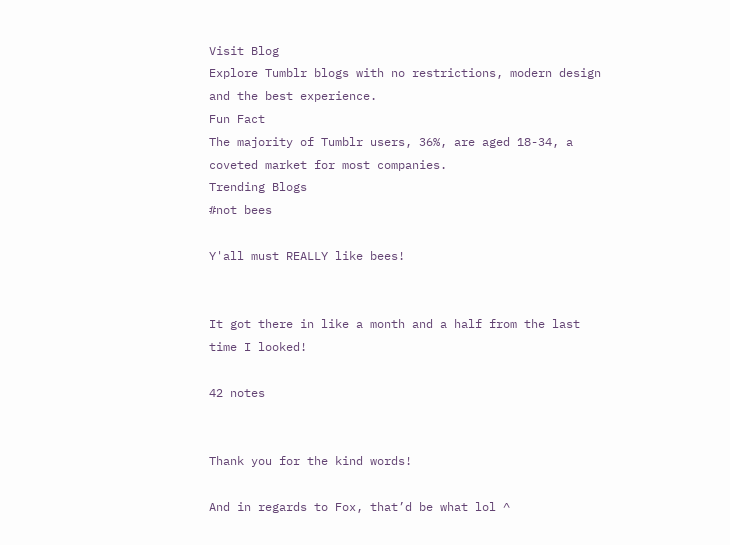Visit Blog
Explore Tumblr blogs with no restrictions, modern design and the best experience.
Fun Fact
The majority of Tumblr users, 36%, are aged 18-34, a coveted market for most companies.
Trending Blogs
#not bees

Y'all must REALLY like bees!


It got there in like a month and a half from the last time I looked!

42 notes


Thank you for the kind words!

And in regards to Fox, that’d be what lol ^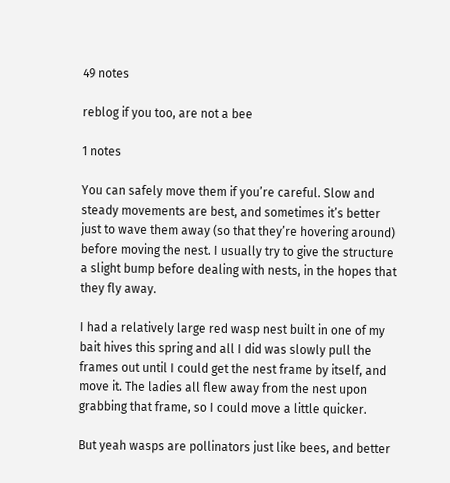49 notes

reblog if you too, are not a bee

1 notes

You can safely move them if you’re careful. Slow and steady movements are best, and sometimes it’s better just to wave them away (so that they’re hovering around) before moving the nest. I usually try to give the structure a slight bump before dealing with nests, in the hopes that they fly away.

I had a relatively large red wasp nest built in one of my bait hives this spring and all I did was slowly pull the frames out until I could get the nest frame by itself, and move it. The ladies all flew away from the nest upon grabbing that frame, so I could move a little quicker.

But yeah wasps are pollinators just like bees, and better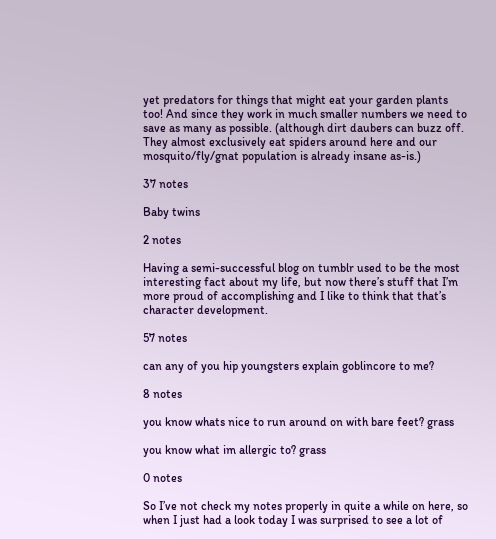yet predators for things that might eat your garden plants too! And since they work in much smaller numbers we need to save as many as possible. (although dirt daubers can buzz off. They almost exclusively eat spiders around here and our mosquito/fly/gnat population is already insane as-is.)

37 notes

Baby twins

2 notes

Having a semi-successful blog on tumblr used to be the most interesting fact about my life, but now there’s stuff that I’m more proud of accomplishing and I like to think that that’s character development.

57 notes

can any of you hip youngsters explain goblincore to me?

8 notes

you know whats nice to run around on with bare feet? grass

you know what im allergic to? grass

0 notes

So I’ve not check my notes properly in quite a while on here, so when I just had a look today I was surprised to see a lot of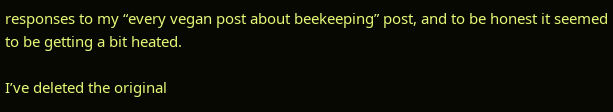responses to my “every vegan post about beekeeping” post, and to be honest it seemed to be getting a bit heated.

I’ve deleted the original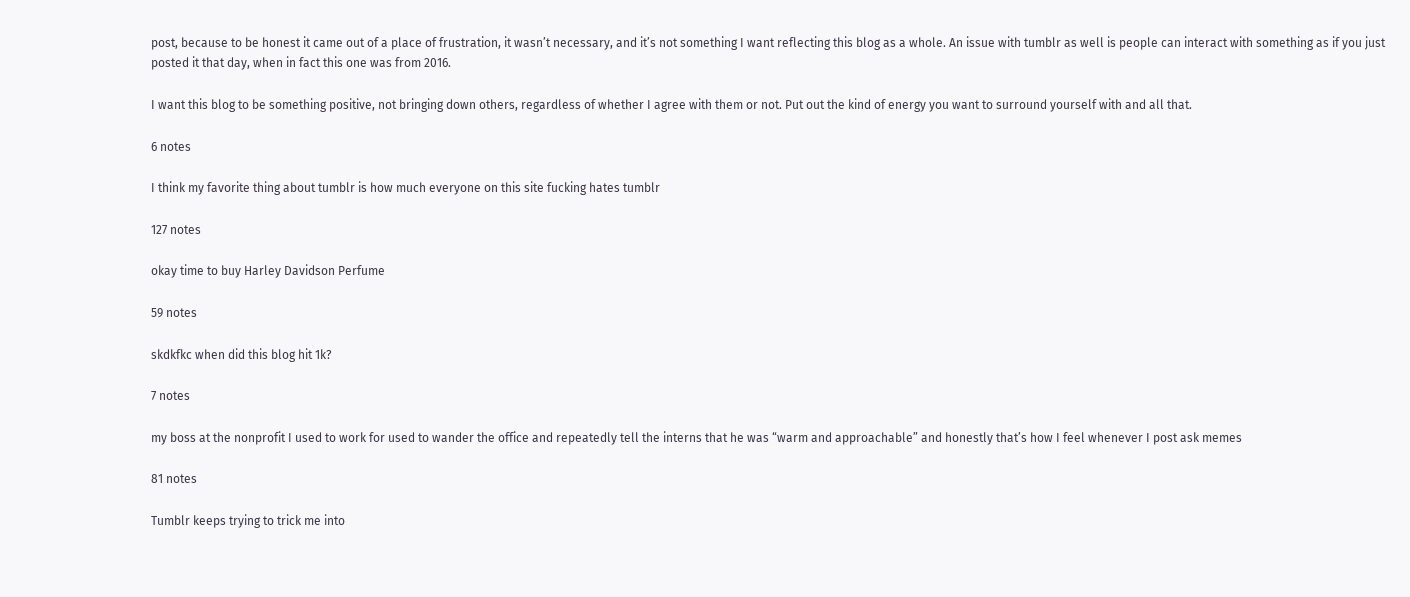post, because to be honest it came out of a place of frustration, it wasn’t necessary, and it’s not something I want reflecting this blog as a whole. An issue with tumblr as well is people can interact with something as if you just posted it that day, when in fact this one was from 2016.

I want this blog to be something positive, not bringing down others, regardless of whether I agree with them or not. Put out the kind of energy you want to surround yourself with and all that.

6 notes

I think my favorite thing about tumblr is how much everyone on this site fucking hates tumblr

127 notes

okay time to buy Harley Davidson Perfume

59 notes

skdkfkc when did this blog hit 1k?

7 notes

my boss at the nonprofit I used to work for used to wander the office and repeatedly tell the interns that he was “warm and approachable” and honestly that’s how I feel whenever I post ask memes

81 notes

Tumblr keeps trying to trick me into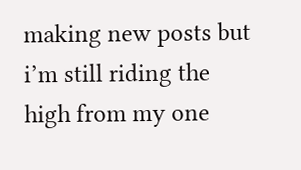making new posts but i’m still riding the high from my one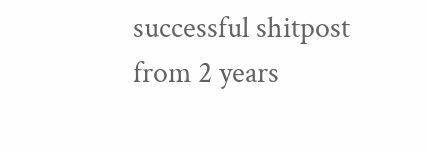successful shitpost from 2 years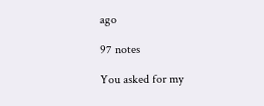ago

97 notes

You asked for my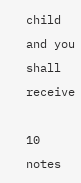child and you shall receive

10 notes